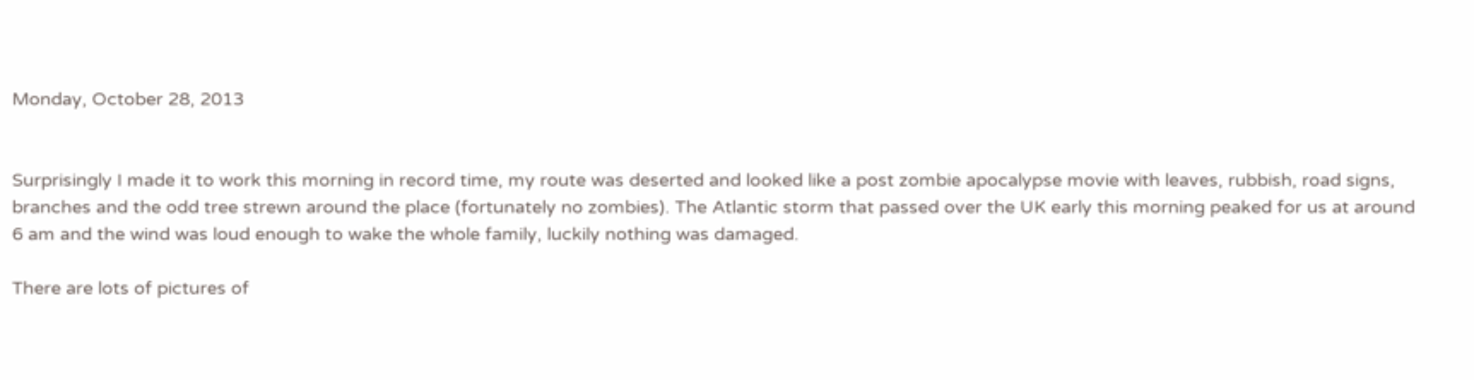Monday, October 28, 2013


Surprisingly I made it to work this morning in record time, my route was deserted and looked like a post zombie apocalypse movie with leaves, rubbish, road signs, branches and the odd tree strewn around the place (fortunately no zombies). The Atlantic storm that passed over the UK early this morning peaked for us at around 6 am and the wind was loud enough to wake the whole family, luckily nothing was damaged.

There are lots of pictures of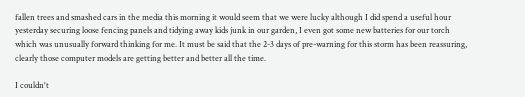fallen trees and smashed cars in the media this morning it would seem that we were lucky although I did spend a useful hour yesterday securing loose fencing panels and tidying away kids junk in our garden, I even got some new batteries for our torch which was unusually forward thinking for me. It must be said that the 2-3 days of pre-warning for this storm has been reassuring, clearly those computer models are getting better and better all the time.

I couldn't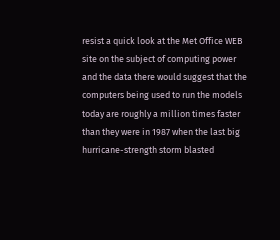resist a quick look at the Met Office WEB site on the subject of computing power and the data there would suggest that the computers being used to run the models today are roughly a million times faster than they were in 1987 when the last big hurricane-strength storm blasted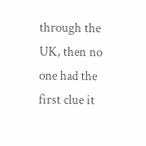through the UK, then no one had the first clue it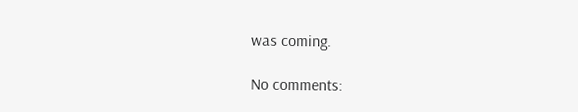was coming.

No comments: